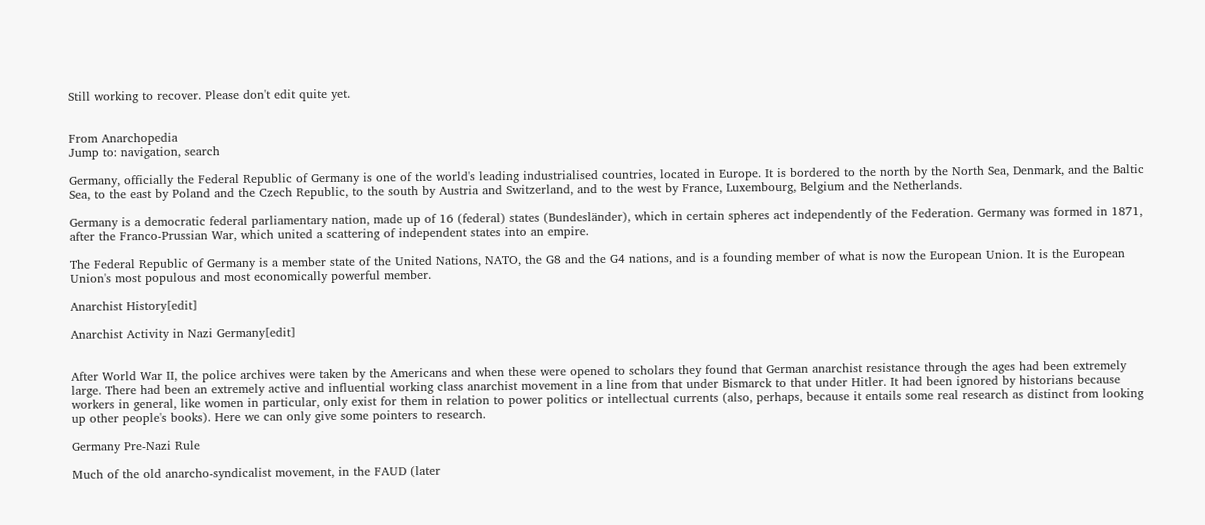Still working to recover. Please don't edit quite yet.


From Anarchopedia
Jump to: navigation, search

Germany, officially the Federal Republic of Germany is one of the world's leading industrialised countries, located in Europe. It is bordered to the north by the North Sea, Denmark, and the Baltic Sea, to the east by Poland and the Czech Republic, to the south by Austria and Switzerland, and to the west by France, Luxembourg, Belgium and the Netherlands.

Germany is a democratic federal parliamentary nation, made up of 16 (federal) states (Bundesländer), which in certain spheres act independently of the Federation. Germany was formed in 1871, after the Franco-Prussian War, which united a scattering of independent states into an empire.

The Federal Republic of Germany is a member state of the United Nations, NATO, the G8 and the G4 nations, and is a founding member of what is now the European Union. It is the European Union's most populous and most economically powerful member.

Anarchist History[edit]

Anarchist Activity in Nazi Germany[edit]


After World War II, the police archives were taken by the Americans and when these were opened to scholars they found that German anarchist resistance through the ages had been extremely large. There had been an extremely active and influential working class anarchist movement in a line from that under Bismarck to that under Hitler. It had been ignored by historians because workers in general, like women in particular, only exist for them in relation to power politics or intellectual currents (also, perhaps, because it entails some real research as distinct from looking up other people's books). Here we can only give some pointers to research.

Germany Pre-Nazi Rule

Much of the old anarcho-syndicalist movement, in the FAUD (later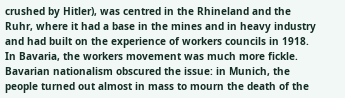crushed by Hitler), was centred in the Rhineland and the Ruhr, where it had a base in the mines and in heavy industry and had built on the experience of workers councils in 1918. In Bavaria, the workers movement was much more fickle. Bavarian nationalism obscured the issue: in Munich, the people turned out almost in mass to mourn the death of the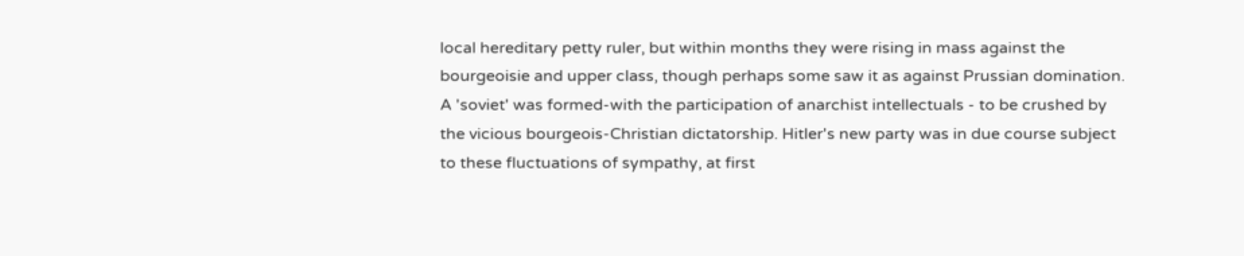local hereditary petty ruler, but within months they were rising in mass against the bourgeoisie and upper class, though perhaps some saw it as against Prussian domination. A 'soviet' was formed-with the participation of anarchist intellectuals - to be crushed by the vicious bourgeois-Christian dictatorship. Hitler's new party was in due course subject to these fluctuations of sympathy, at first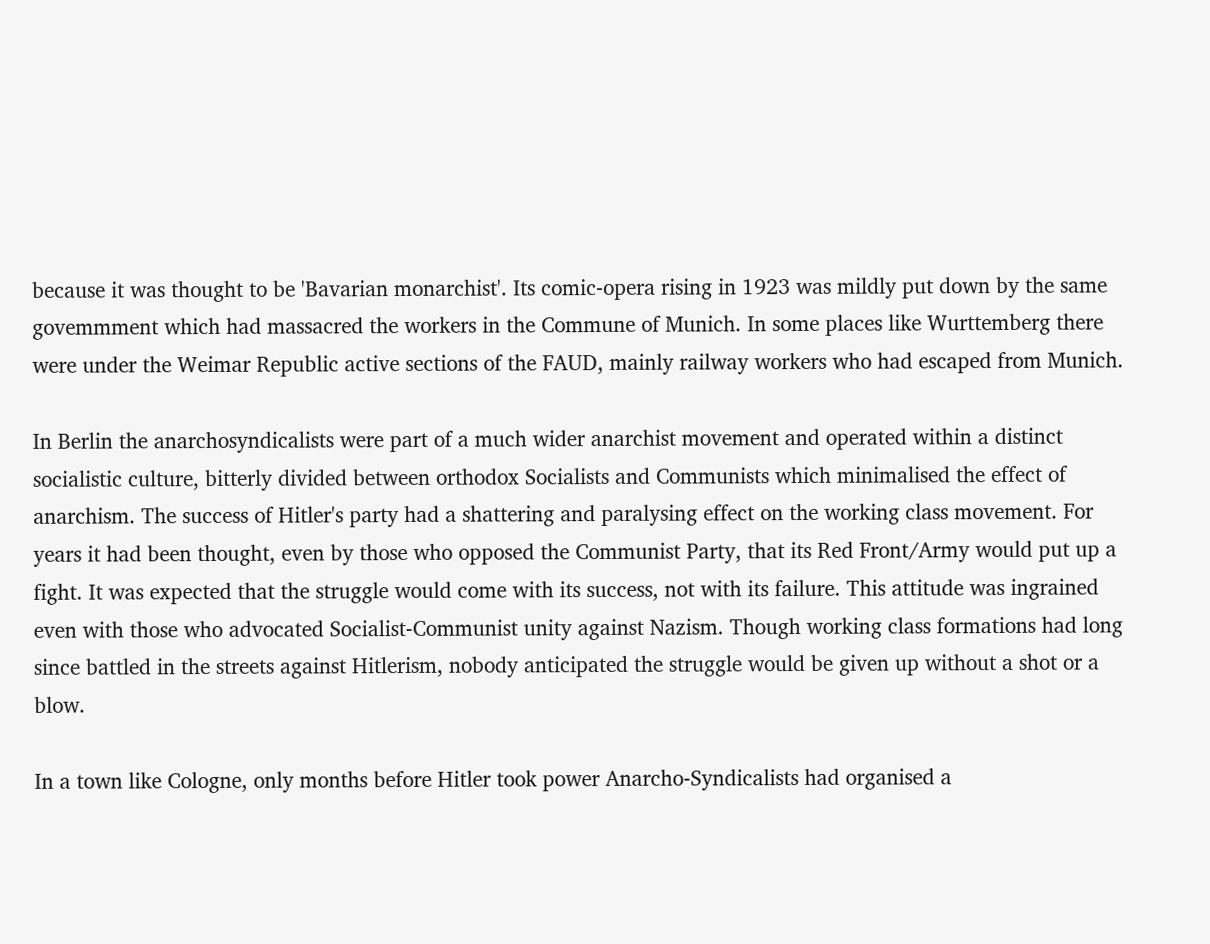because it was thought to be 'Bavarian monarchist'. Its comic-opera rising in 1923 was mildly put down by the same govemmment which had massacred the workers in the Commune of Munich. In some places like Wurttemberg there were under the Weimar Republic active sections of the FAUD, mainly railway workers who had escaped from Munich.

In Berlin the anarchosyndicalists were part of a much wider anarchist movement and operated within a distinct socialistic culture, bitterly divided between orthodox Socialists and Communists which minimalised the effect of anarchism. The success of Hitler's party had a shattering and paralysing effect on the working class movement. For years it had been thought, even by those who opposed the Communist Party, that its Red Front/Army would put up a fight. It was expected that the struggle would come with its success, not with its failure. This attitude was ingrained even with those who advocated Socialist-Communist unity against Nazism. Though working class formations had long since battled in the streets against Hitlerism, nobody anticipated the struggle would be given up without a shot or a blow.

In a town like Cologne, only months before Hitler took power Anarcho-Syndicalists had organised a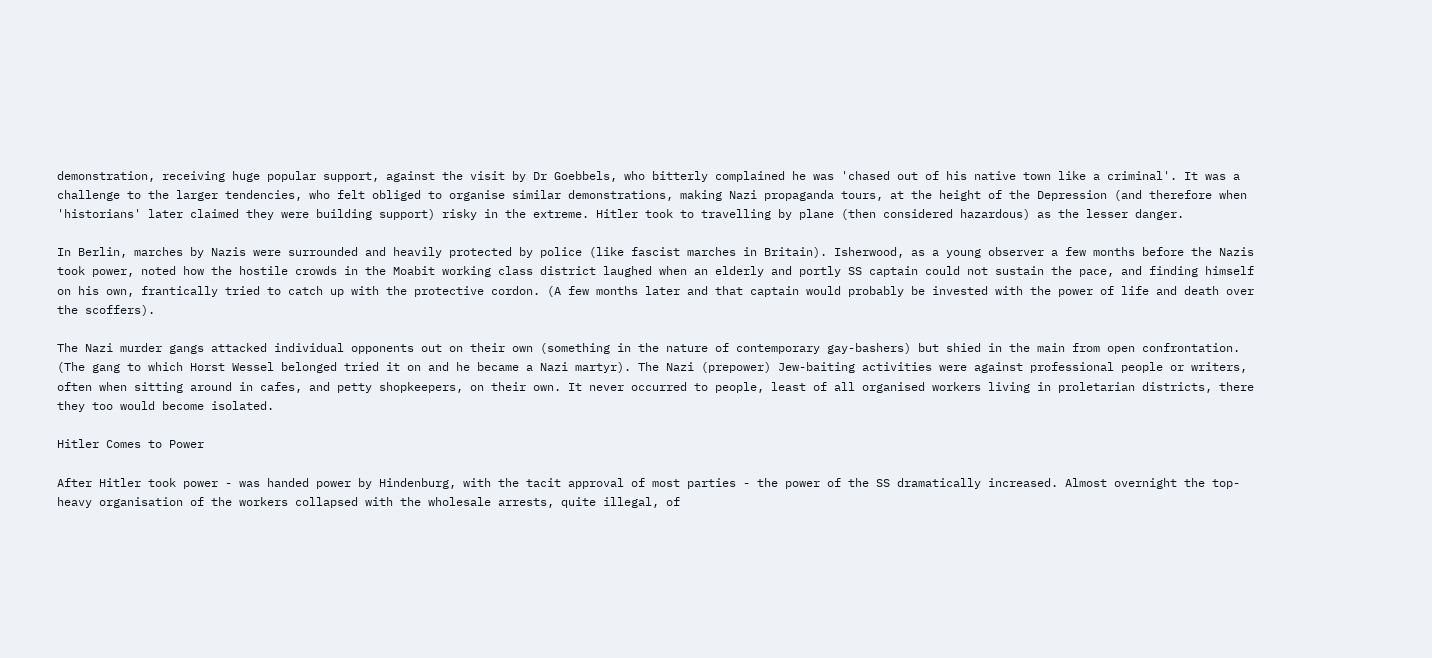demonstration, receiving huge popular support, against the visit by Dr Goebbels, who bitterly complained he was 'chased out of his native town like a criminal'. It was a challenge to the larger tendencies, who felt obliged to organise similar demonstrations, making Nazi propaganda tours, at the height of the Depression (and therefore when 'historians' later claimed they were building support) risky in the extreme. Hitler took to travelling by plane (then considered hazardous) as the lesser danger.

In Berlin, marches by Nazis were surrounded and heavily protected by police (like fascist marches in Britain). Isherwood, as a young observer a few months before the Nazis took power, noted how the hostile crowds in the Moabit working class district laughed when an elderly and portly SS captain could not sustain the pace, and finding himself on his own, frantically tried to catch up with the protective cordon. (A few months later and that captain would probably be invested with the power of life and death over the scoffers).

The Nazi murder gangs attacked individual opponents out on their own (something in the nature of contemporary gay-bashers) but shied in the main from open confrontation. (The gang to which Horst Wessel belonged tried it on and he became a Nazi martyr). The Nazi (prepower) Jew-baiting activities were against professional people or writers, often when sitting around in cafes, and petty shopkeepers, on their own. It never occurred to people, least of all organised workers living in proletarian districts, there they too would become isolated.

Hitler Comes to Power

After Hitler took power - was handed power by Hindenburg, with the tacit approval of most parties - the power of the SS dramatically increased. Almost overnight the top-heavy organisation of the workers collapsed with the wholesale arrests, quite illegal, of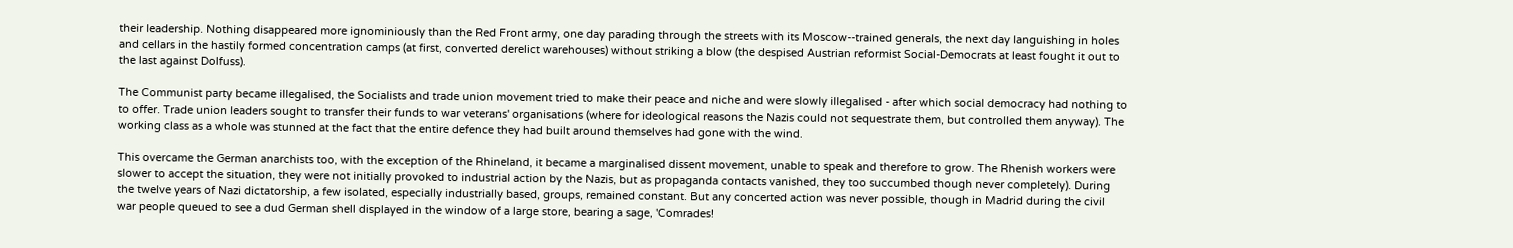their leadership. Nothing disappeared more ignominiously than the Red Front army, one day parading through the streets with its Moscow--trained generals, the next day languishing in holes and cellars in the hastily formed concentration camps (at first, converted derelict warehouses) without striking a blow (the despised Austrian reformist Social-Democrats at least fought it out to the last against Dolfuss).

The Communist party became illegalised, the Socialists and trade union movement tried to make their peace and niche and were slowly illegalised - after which social democracy had nothing to to offer. Trade union leaders sought to transfer their funds to war veterans' organisations (where for ideological reasons the Nazis could not sequestrate them, but controlled them anyway). The working class as a whole was stunned at the fact that the entire defence they had built around themselves had gone with the wind.

This overcame the German anarchists too, with the exception of the Rhineland, it became a marginalised dissent movement, unable to speak and therefore to grow. The Rhenish workers were slower to accept the situation, they were not initially provoked to industrial action by the Nazis, but as propaganda contacts vanished, they too succumbed though never completely). During the twelve years of Nazi dictatorship, a few isolated, especially industrially based, groups, remained constant. But any concerted action was never possible, though in Madrid during the civil war people queued to see a dud German shell displayed in the window of a large store, bearing a sage, 'Comrades!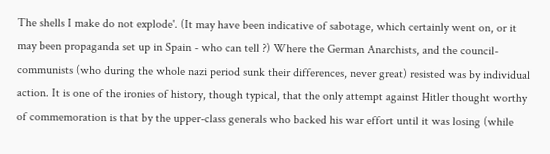The shells I make do not explode'. (It may have been indicative of sabotage, which certainly went on, or it may been propaganda set up in Spain - who can tell ?) Where the German Anarchists, and the council-communists (who during the whole nazi period sunk their differences, never great) resisted was by individual action. It is one of the ironies of history, though typical, that the only attempt against Hitler thought worthy of commemoration is that by the upper-class generals who backed his war effort until it was losing (while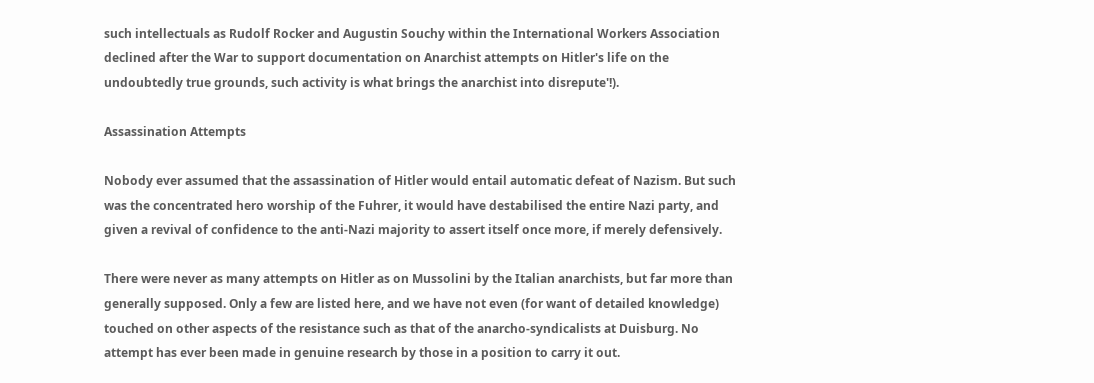such intellectuals as Rudolf Rocker and Augustin Souchy within the International Workers Association declined after the War to support documentation on Anarchist attempts on Hitler's life on the undoubtedly true grounds, such activity is what brings the anarchist into disrepute'!).

Assassination Attempts

Nobody ever assumed that the assassination of Hitler would entail automatic defeat of Nazism. But such was the concentrated hero worship of the Fuhrer, it would have destabilised the entire Nazi party, and given a revival of confidence to the anti-Nazi majority to assert itself once more, if merely defensively.

There were never as many attempts on Hitler as on Mussolini by the Italian anarchists, but far more than generally supposed. Only a few are listed here, and we have not even (for want of detailed knowledge) touched on other aspects of the resistance such as that of the anarcho-syndicalists at Duisburg. No attempt has ever been made in genuine research by those in a position to carry it out.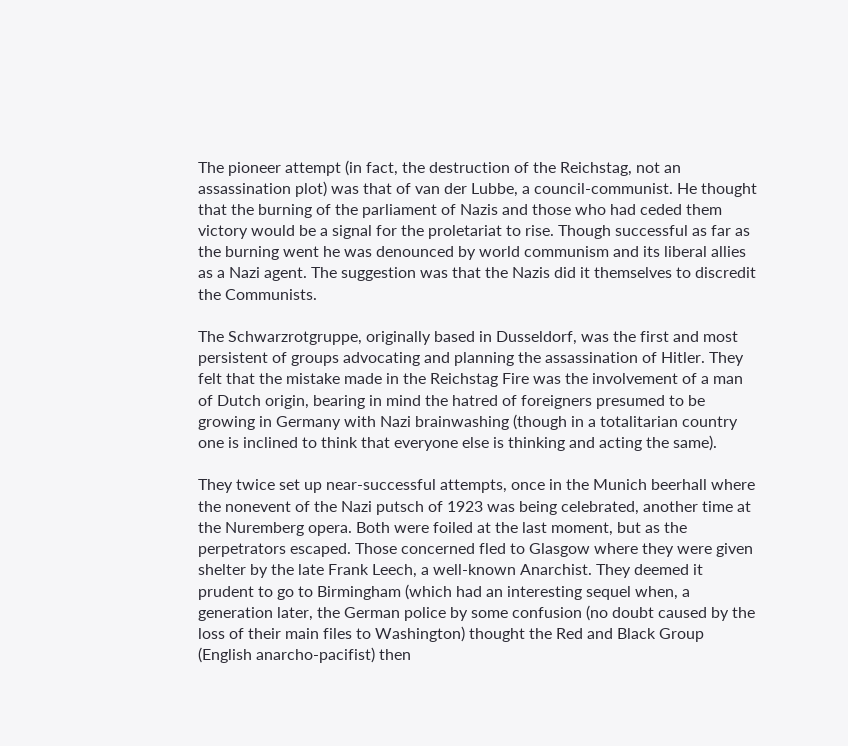The pioneer attempt (in fact, the destruction of the Reichstag, not an assassination plot) was that of van der Lubbe, a council-communist. He thought that the burning of the parliament of Nazis and those who had ceded them victory would be a signal for the proletariat to rise. Though successful as far as the burning went he was denounced by world communism and its liberal allies as a Nazi agent. The suggestion was that the Nazis did it themselves to discredit the Communists.

The Schwarzrotgruppe, originally based in Dusseldorf, was the first and most persistent of groups advocating and planning the assassination of Hitler. They felt that the mistake made in the Reichstag Fire was the involvement of a man of Dutch origin, bearing in mind the hatred of foreigners presumed to be growing in Germany with Nazi brainwashing (though in a totalitarian country one is inclined to think that everyone else is thinking and acting the same).

They twice set up near-successful attempts, once in the Munich beerhall where the nonevent of the Nazi putsch of 1923 was being celebrated, another time at the Nuremberg opera. Both were foiled at the last moment, but as the perpetrators escaped. Those concerned fled to Glasgow where they were given shelter by the late Frank Leech, a well-known Anarchist. They deemed it prudent to go to Birmingham (which had an interesting sequel when, a generation later, the German police by some confusion (no doubt caused by the loss of their main files to Washington) thought the Red and Black Group (English anarcho-pacifist) then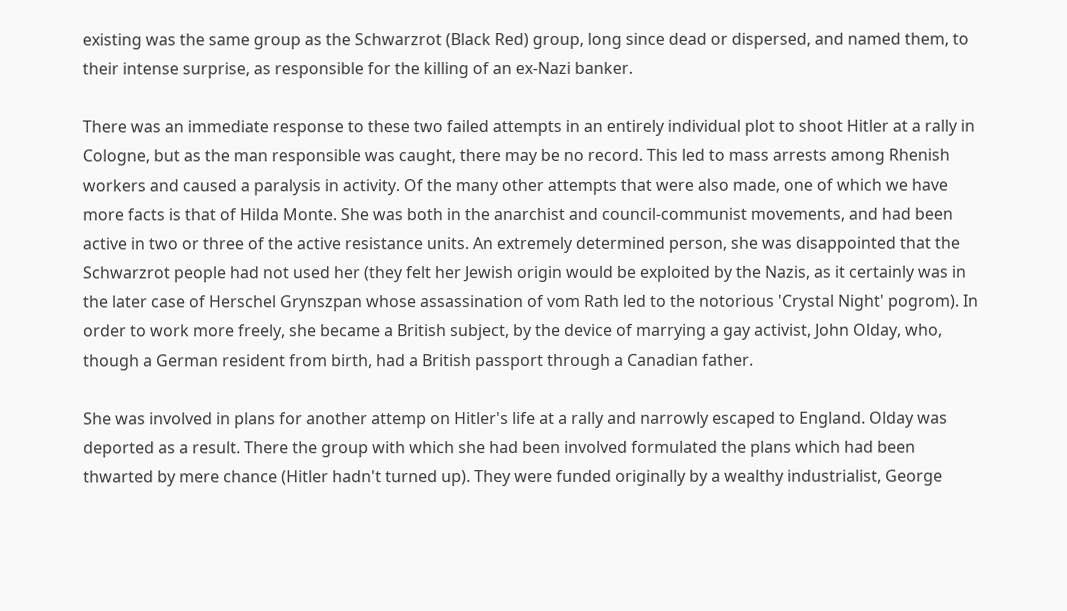existing was the same group as the Schwarzrot (Black Red) group, long since dead or dispersed, and named them, to their intense surprise, as responsible for the killing of an ex-Nazi banker.

There was an immediate response to these two failed attempts in an entirely individual plot to shoot Hitler at a rally in Cologne, but as the man responsible was caught, there may be no record. This led to mass arrests among Rhenish workers and caused a paralysis in activity. Of the many other attempts that were also made, one of which we have more facts is that of Hilda Monte. She was both in the anarchist and council-communist movements, and had been active in two or three of the active resistance units. An extremely determined person, she was disappointed that the Schwarzrot people had not used her (they felt her Jewish origin would be exploited by the Nazis, as it certainly was in the later case of Herschel Grynszpan whose assassination of vom Rath led to the notorious 'Crystal Night' pogrom). In order to work more freely, she became a British subject, by the device of marrying a gay activist, John Olday, who, though a German resident from birth, had a British passport through a Canadian father.

She was involved in plans for another attemp on Hitler's life at a rally and narrowly escaped to England. Olday was deported as a result. There the group with which she had been involved formulated the plans which had been thwarted by mere chance (Hitler hadn't turned up). They were funded originally by a wealthy industrialist, George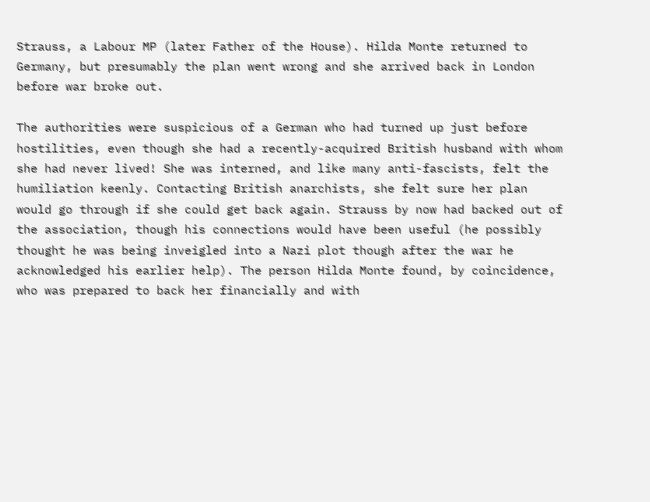Strauss, a Labour MP (later Father of the House). Hilda Monte returned to Germany, but presumably the plan went wrong and she arrived back in London before war broke out.

The authorities were suspicious of a German who had turned up just before hostilities, even though she had a recently-acquired British husband with whom she had never lived! She was interned, and like many anti-fascists, felt the humiliation keenly. Contacting British anarchists, she felt sure her plan would go through if she could get back again. Strauss by now had backed out of the association, though his connections would have been useful (he possibly thought he was being inveigled into a Nazi plot though after the war he acknowledged his earlier help). The person Hilda Monte found, by coincidence, who was prepared to back her financially and with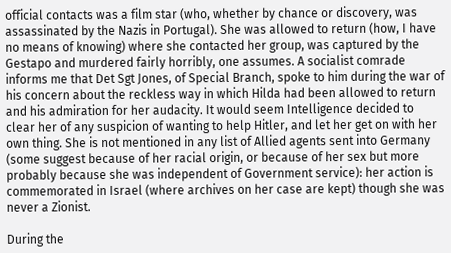official contacts was a film star (who, whether by chance or discovery, was assassinated by the Nazis in Portugal). She was allowed to return (how, I have no means of knowing) where she contacted her group, was captured by the Gestapo and murdered fairly horribly, one assumes. A socialist comrade informs me that Det Sgt Jones, of Special Branch, spoke to him during the war of his concern about the reckless way in which Hilda had been allowed to return and his admiration for her audacity. It would seem Intelligence decided to clear her of any suspicion of wanting to help Hitler, and let her get on with her own thing. She is not mentioned in any list of Allied agents sent into Germany (some suggest because of her racial origin, or because of her sex but more probably because she was independent of Government service): her action is commemorated in Israel (where archives on her case are kept) though she was never a Zionist.

During the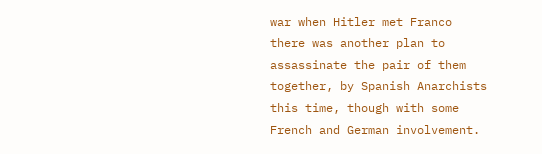war when Hitler met Franco there was another plan to assassinate the pair of them together, by Spanish Anarchists this time, though with some French and German involvement.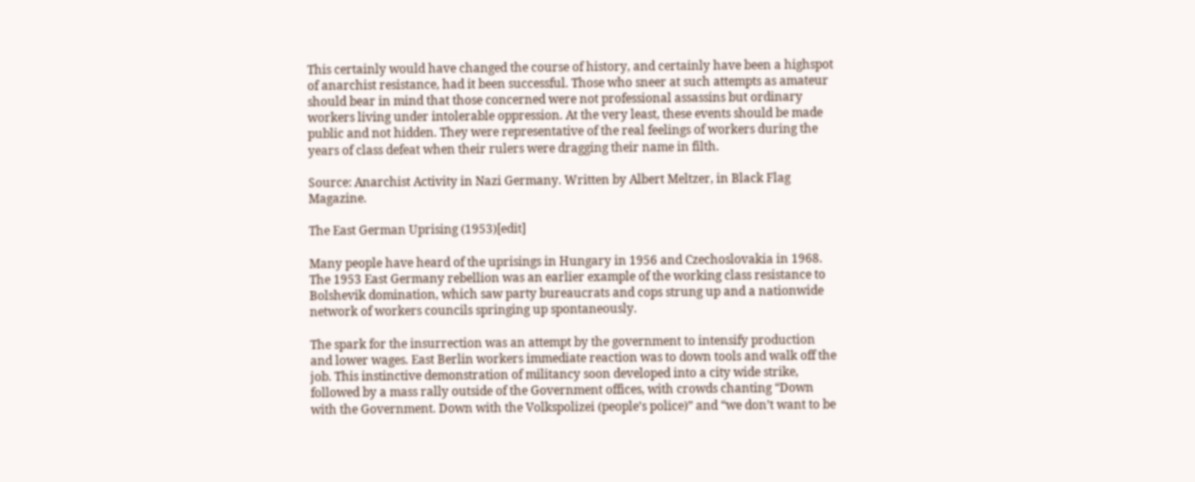This certainly would have changed the course of history, and certainly have been a highspot of anarchist resistance, had it been successful. Those who sneer at such attempts as amateur should bear in mind that those concerned were not professional assassins but ordinary workers living under intolerable oppression. At the very least, these events should be made public and not hidden. They were representative of the real feelings of workers during the years of class defeat when their rulers were dragging their name in filth.

Source: Anarchist Activity in Nazi Germany. Written by Albert Meltzer, in Black Flag Magazine.

The East German Uprising (1953)[edit]

Many people have heard of the uprisings in Hungary in 1956 and Czechoslovakia in 1968. The 1953 East Germany rebellion was an earlier example of the working class resistance to Bolshevik domination, which saw party bureaucrats and cops strung up and a nationwide network of workers councils springing up spontaneously.

The spark for the insurrection was an attempt by the government to intensify production and lower wages. East Berlin workers immediate reaction was to down tools and walk off the job. This instinctive demonstration of militancy soon developed into a city wide strike, followed by a mass rally outside of the Government offices, with crowds chanting “Down with the Government. Down with the Volkspolizei (people’s police)” and “we don’t want to be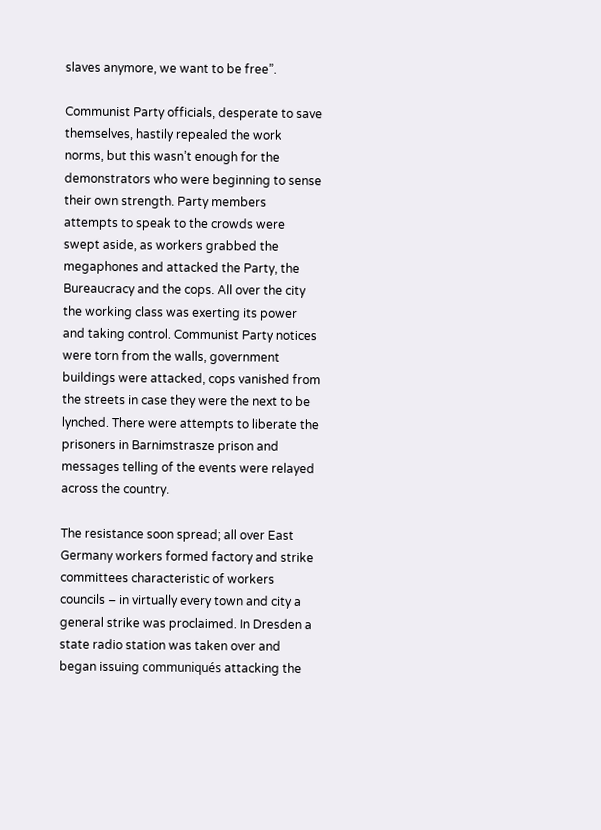slaves anymore, we want to be free”.

Communist Party officials, desperate to save themselves, hastily repealed the work norms, but this wasn’t enough for the demonstrators who were beginning to sense their own strength. Party members attempts to speak to the crowds were swept aside, as workers grabbed the megaphones and attacked the Party, the Bureaucracy and the cops. All over the city the working class was exerting its power and taking control. Communist Party notices were torn from the walls, government buildings were attacked, cops vanished from the streets in case they were the next to be lynched. There were attempts to liberate the prisoners in Barnimstrasze prison and messages telling of the events were relayed across the country.

The resistance soon spread; all over East Germany workers formed factory and strike committees characteristic of workers councils – in virtually every town and city a general strike was proclaimed. In Dresden a state radio station was taken over and began issuing communiqués attacking the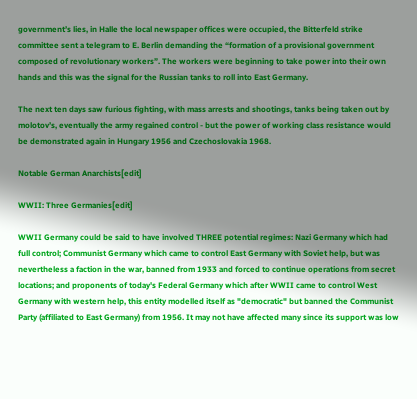government’s lies, in Halle the local newspaper offices were occupied, the Bitterfeld strike committee sent a telegram to E. Berlin demanding the “formation of a provisional government composed of revolutionary workers”. The workers were beginning to take power into their own hands and this was the signal for the Russian tanks to roll into East Germany.

The next ten days saw furious fighting, with mass arrests and shootings, tanks being taken out by molotov’s, eventually the army regained control - but the power of working class resistance would be demonstrated again in Hungary 1956 and Czechoslovakia 1968.

Notable German Anarchists[edit]

WWII: Three Germanies[edit]

WWII Germany could be said to have involved THREE potential regimes: Nazi Germany which had full control; Communist Germany which came to control East Germany with Soviet help, but was nevertheless a faction in the war, banned from 1933 and forced to continue operations from secret locations; and proponents of today's Federal Germany which after WWII came to control West Germany with western help, this entity modelled itself as "democratic" but banned the Communist Party (affiliated to East Germany) from 1956. It may not have affected many since its support was low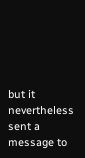but it nevertheless sent a message to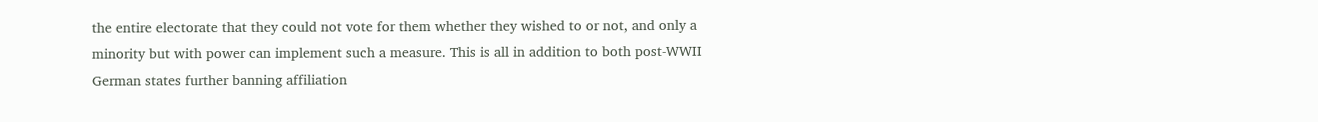the entire electorate that they could not vote for them whether they wished to or not, and only a minority but with power can implement such a measure. This is all in addition to both post-WWII German states further banning affiliation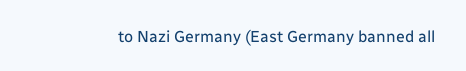to Nazi Germany (East Germany banned all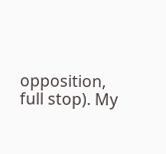opposition, full stop). My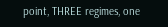point, THREE regimes, one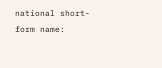national short-form name: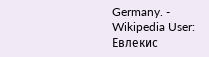Germany. - Wikipedia User: Евлекис